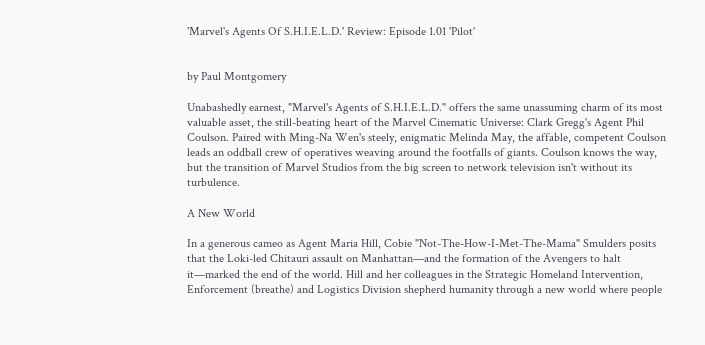'Marvel's Agents Of S.H.I.E.L.D.' Review: Episode 1.01 'Pilot'


by Paul Montgomery

Unabashedly earnest, "Marvel's Agents of S.H.I.E.L.D." offers the same unassuming charm of its most valuable asset, the still-beating heart of the Marvel Cinematic Universe: Clark Gregg's Agent Phil Coulson. Paired with Ming-Na Wen's steely, enigmatic Melinda May, the affable, competent Coulson leads an oddball crew of operatives weaving around the footfalls of giants. Coulson knows the way, but the transition of Marvel Studios from the big screen to network television isn't without its turbulence.

A New World

In a generous cameo as Agent Maria Hill, Cobie "Not-The-How-I-Met-The-Mama" Smulders posits that the Loki-led Chitauri assault on Manhattan—and the formation of the Avengers to halt it—marked the end of the world. Hill and her colleagues in the Strategic Homeland Intervention, Enforcement (breathe) and Logistics Division shepherd humanity through a new world where people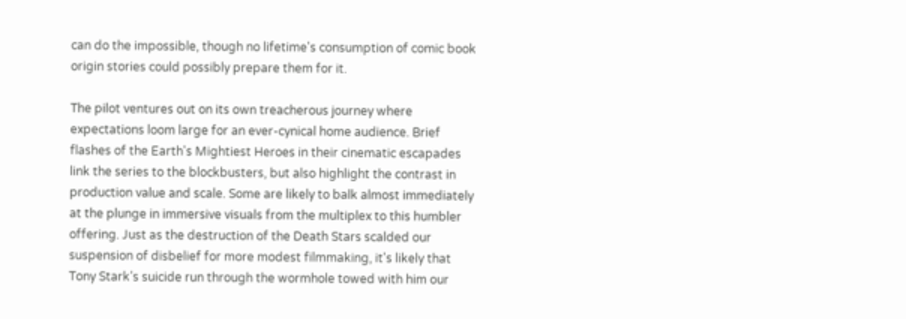can do the impossible, though no lifetime's consumption of comic book origin stories could possibly prepare them for it.

The pilot ventures out on its own treacherous journey where expectations loom large for an ever-cynical home audience. Brief flashes of the Earth's Mightiest Heroes in their cinematic escapades link the series to the blockbusters, but also highlight the contrast in production value and scale. Some are likely to balk almost immediately at the plunge in immersive visuals from the multiplex to this humbler offering. Just as the destruction of the Death Stars scalded our suspension of disbelief for more modest filmmaking, it's likely that Tony Stark’s suicide run through the wormhole towed with him our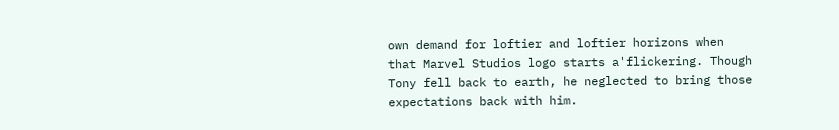own demand for loftier and loftier horizons when that Marvel Studios logo starts a'flickering. Though Tony fell back to earth, he neglected to bring those expectations back with him.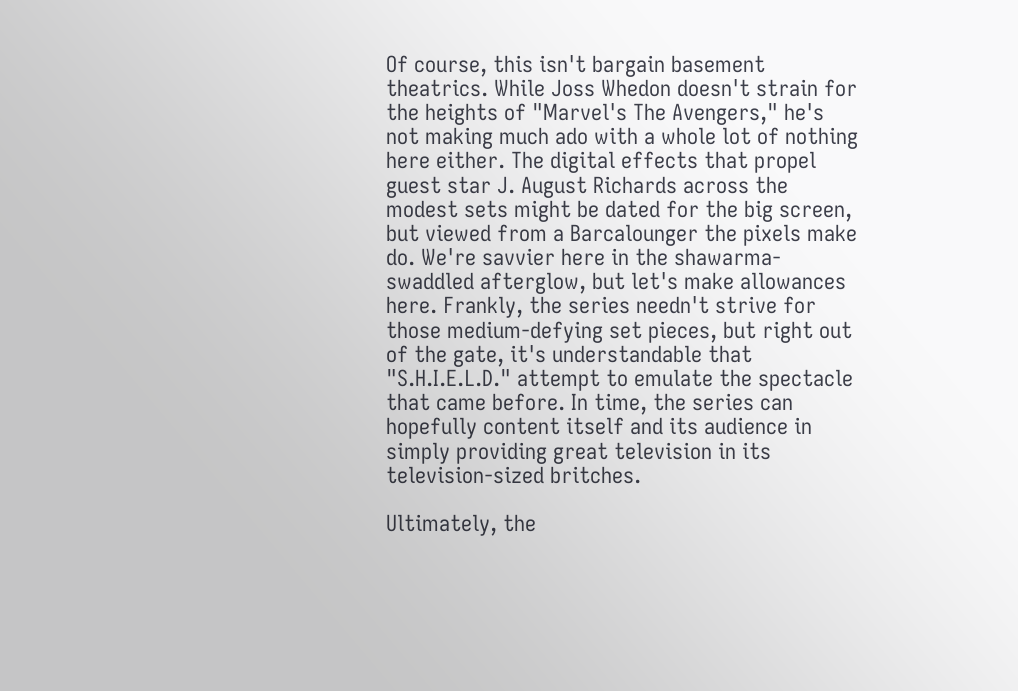Of course, this isn't bargain basement theatrics. While Joss Whedon doesn't strain for the heights of "Marvel's The Avengers," he's not making much ado with a whole lot of nothing here either. The digital effects that propel guest star J. August Richards across the modest sets might be dated for the big screen, but viewed from a Barcalounger the pixels make do. We're savvier here in the shawarma-swaddled afterglow, but let's make allowances here. Frankly, the series needn't strive for those medium-defying set pieces, but right out of the gate, it's understandable that "S.H.I.E.L.D." attempt to emulate the spectacle that came before. In time, the series can hopefully content itself and its audience in simply providing great television in its television-sized britches.

Ultimately, the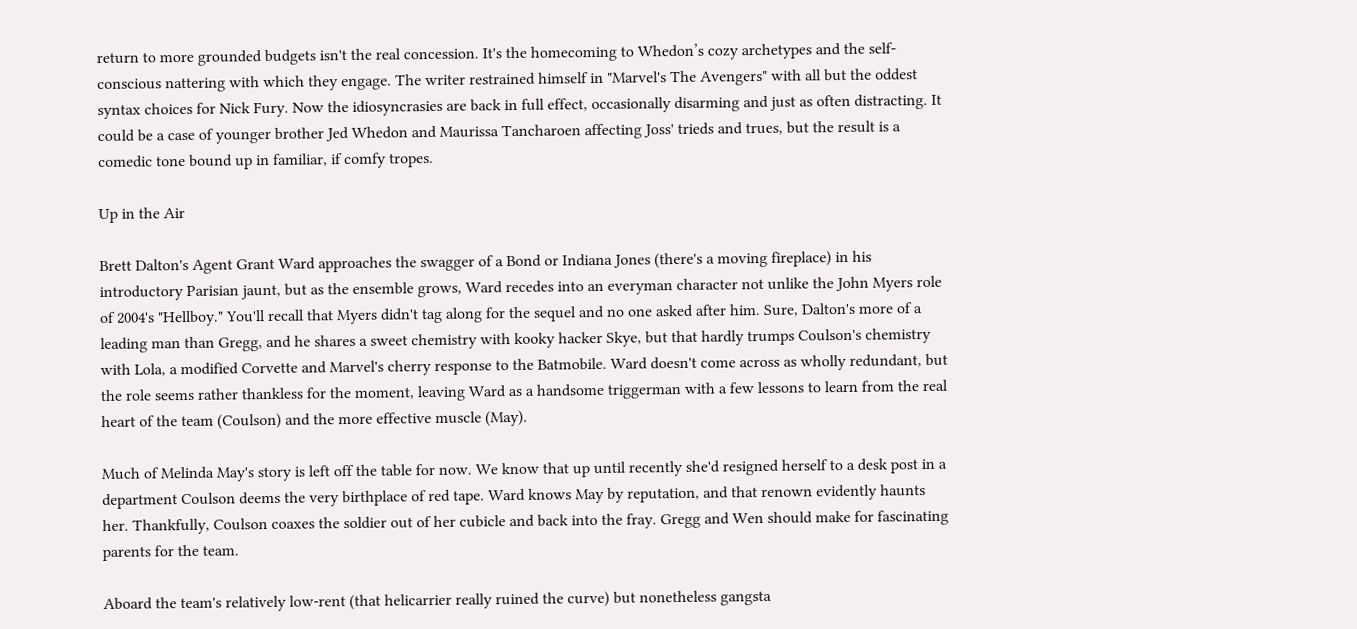return to more grounded budgets isn't the real concession. It's the homecoming to Whedon’s cozy archetypes and the self-conscious nattering with which they engage. The writer restrained himself in "Marvel's The Avengers" with all but the oddest syntax choices for Nick Fury. Now the idiosyncrasies are back in full effect, occasionally disarming and just as often distracting. It could be a case of younger brother Jed Whedon and Maurissa Tancharoen affecting Joss' trieds and trues, but the result is a comedic tone bound up in familiar, if comfy tropes.

Up in the Air

Brett Dalton's Agent Grant Ward approaches the swagger of a Bond or Indiana Jones (there's a moving fireplace) in his introductory Parisian jaunt, but as the ensemble grows, Ward recedes into an everyman character not unlike the John Myers role of 2004's "Hellboy." You'll recall that Myers didn't tag along for the sequel and no one asked after him. Sure, Dalton's more of a leading man than Gregg, and he shares a sweet chemistry with kooky hacker Skye, but that hardly trumps Coulson's chemistry with Lola, a modified Corvette and Marvel's cherry response to the Batmobile. Ward doesn't come across as wholly redundant, but the role seems rather thankless for the moment, leaving Ward as a handsome triggerman with a few lessons to learn from the real heart of the team (Coulson) and the more effective muscle (May).

Much of Melinda May's story is left off the table for now. We know that up until recently she'd resigned herself to a desk post in a department Coulson deems the very birthplace of red tape. Ward knows May by reputation, and that renown evidently haunts her. Thankfully, Coulson coaxes the soldier out of her cubicle and back into the fray. Gregg and Wen should make for fascinating parents for the team.

Aboard the team's relatively low-rent (that helicarrier really ruined the curve) but nonetheless gangsta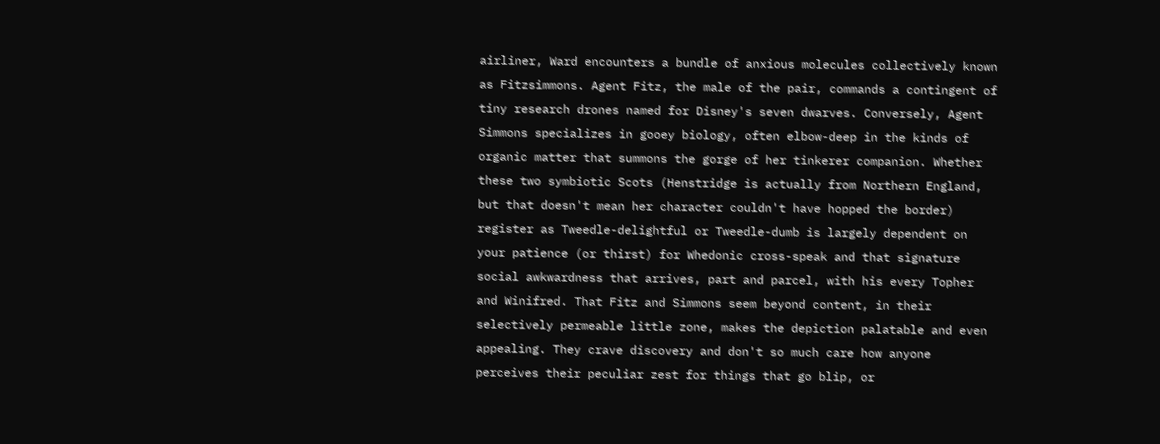airliner, Ward encounters a bundle of anxious molecules collectively known as Fitzsimmons. Agent Fitz, the male of the pair, commands a contingent of tiny research drones named for Disney's seven dwarves. Conversely, Agent Simmons specializes in gooey biology, often elbow-deep in the kinds of organic matter that summons the gorge of her tinkerer companion. Whether these two symbiotic Scots (Henstridge is actually from Northern England, but that doesn't mean her character couldn't have hopped the border) register as Tweedle-delightful or Tweedle-dumb is largely dependent on your patience (or thirst) for Whedonic cross-speak and that signature social awkwardness that arrives, part and parcel, with his every Topher and Winifred. That Fitz and Simmons seem beyond content, in their selectively permeable little zone, makes the depiction palatable and even appealing. They crave discovery and don't so much care how anyone perceives their peculiar zest for things that go blip, or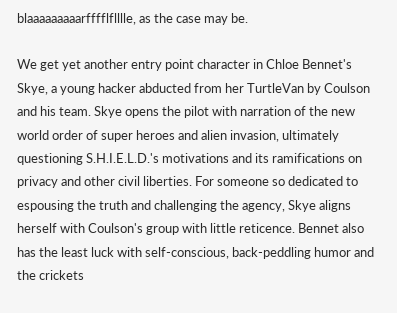blaaaaaaaaarfffflflllle, as the case may be.

We get yet another entry point character in Chloe Bennet's Skye, a young hacker abducted from her TurtleVan by Coulson and his team. Skye opens the pilot with narration of the new world order of super heroes and alien invasion, ultimately questioning S.H.I.E.L.D.'s motivations and its ramifications on privacy and other civil liberties. For someone so dedicated to espousing the truth and challenging the agency, Skye aligns herself with Coulson's group with little reticence. Bennet also has the least luck with self-conscious, back-peddling humor and the crickets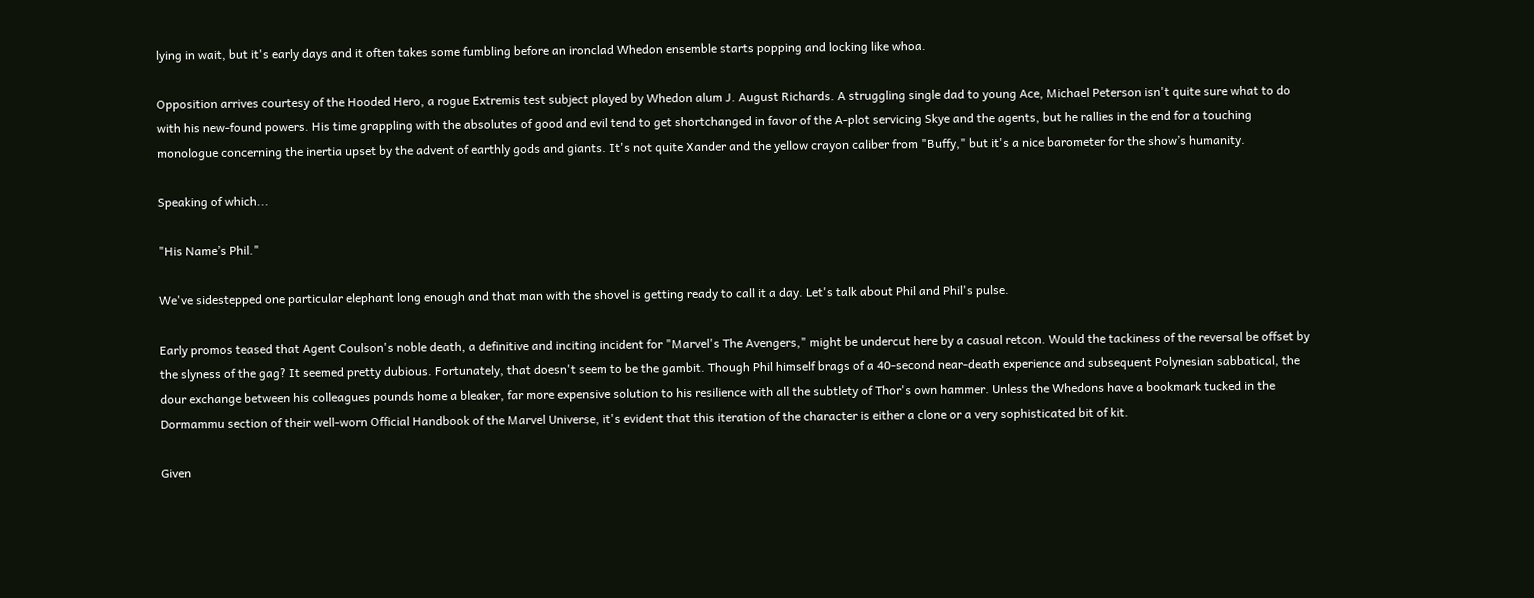lying in wait, but it's early days and it often takes some fumbling before an ironclad Whedon ensemble starts popping and locking like whoa.

Opposition arrives courtesy of the Hooded Hero, a rogue Extremis test subject played by Whedon alum J. August Richards. A struggling single dad to young Ace, Michael Peterson isn't quite sure what to do with his new-found powers. His time grappling with the absolutes of good and evil tend to get shortchanged in favor of the A-plot servicing Skye and the agents, but he rallies in the end for a touching monologue concerning the inertia upset by the advent of earthly gods and giants. It's not quite Xander and the yellow crayon caliber from "Buffy," but it's a nice barometer for the show’s humanity.

Speaking of which...

"His Name’s Phil."

We've sidestepped one particular elephant long enough and that man with the shovel is getting ready to call it a day. Let's talk about Phil and Phil's pulse.

Early promos teased that Agent Coulson's noble death, a definitive and inciting incident for "Marvel's The Avengers," might be undercut here by a casual retcon. Would the tackiness of the reversal be offset by the slyness of the gag? It seemed pretty dubious. Fortunately, that doesn't seem to be the gambit. Though Phil himself brags of a 40-second near-death experience and subsequent Polynesian sabbatical, the dour exchange between his colleagues pounds home a bleaker, far more expensive solution to his resilience with all the subtlety of Thor's own hammer. Unless the Whedons have a bookmark tucked in the Dormammu section of their well-worn Official Handbook of the Marvel Universe, it's evident that this iteration of the character is either a clone or a very sophisticated bit of kit.

Given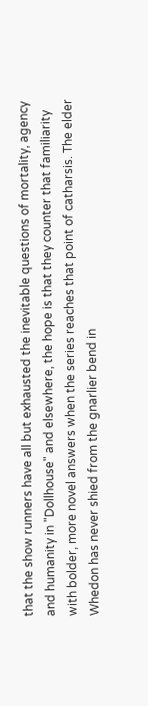that the show runners have all but exhausted the inevitable questions of mortality, agency and humanity in "Dollhouse" and elsewhere, the hope is that they counter that familiarity with bolder, more novel answers when the series reaches that point of catharsis. The elder Whedon has never shied from the gnarlier bend in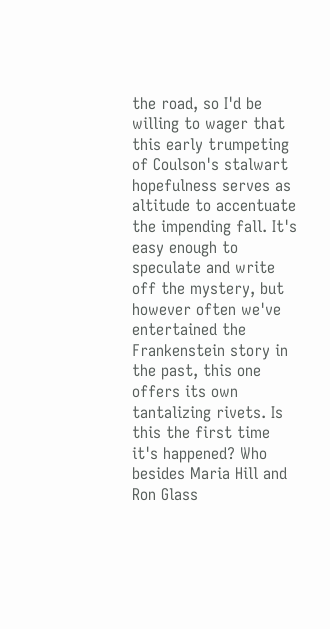the road, so I'd be willing to wager that this early trumpeting of Coulson's stalwart hopefulness serves as altitude to accentuate the impending fall. It's easy enough to speculate and write off the mystery, but however often we've entertained the Frankenstein story in the past, this one offers its own tantalizing rivets. Is this the first time it's happened? Who besides Maria Hill and Ron Glass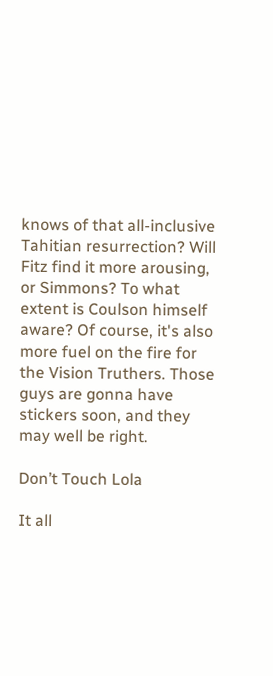knows of that all-inclusive Tahitian resurrection? Will Fitz find it more arousing, or Simmons? To what extent is Coulson himself aware? Of course, it's also more fuel on the fire for the Vision Truthers. Those guys are gonna have stickers soon, and they may well be right.

Don’t Touch Lola

It all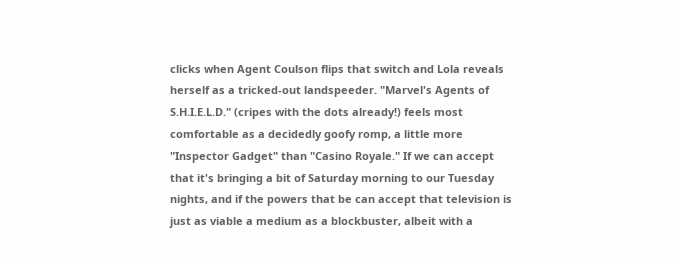clicks when Agent Coulson flips that switch and Lola reveals herself as a tricked-out landspeeder. "Marvel's Agents of S.H.I.E.L.D." (cripes with the dots already!) feels most comfortable as a decidedly goofy romp, a little more "Inspector Gadget" than "Casino Royale." If we can accept that it's bringing a bit of Saturday morning to our Tuesday nights, and if the powers that be can accept that television is just as viable a medium as a blockbuster, albeit with a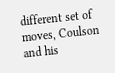different set of moves, Coulson and his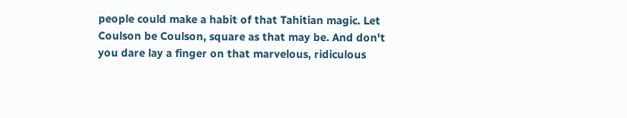people could make a habit of that Tahitian magic. Let Coulson be Coulson, square as that may be. And don't you dare lay a finger on that marvelous, ridiculous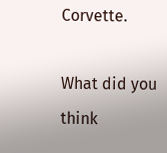Corvette.

What did you think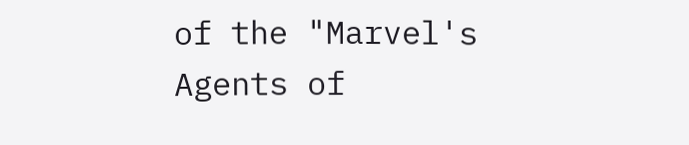of the "Marvel's Agents of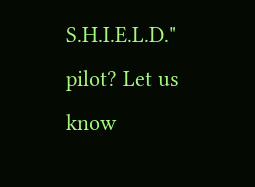S.H.I.E.L.D." pilot? Let us know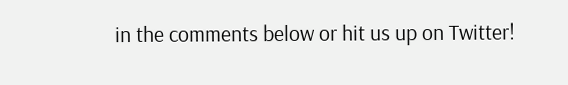in the comments below or hit us up on Twitter!